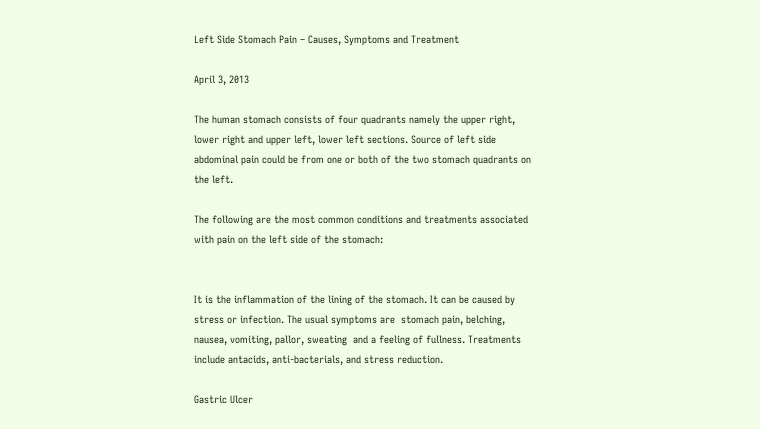Left Side Stomach Pain – Causes, Symptoms and Treatment

April 3, 2013

The human stomach consists of four quadrants namely the upper right, lower right and upper left, lower left sections. Source of left side abdominal pain could be from one or both of the two stomach quadrants on the left.

The following are the most common conditions and treatments associated with pain on the left side of the stomach:


It is the inflammation of the lining of the stomach. It can be caused by stress or infection. The usual symptoms are  stomach pain, belching, nausea, vomiting, pallor, sweating  and a feeling of fullness. Treatments include antacids, anti-bacterials, and stress reduction.

Gastric Ulcer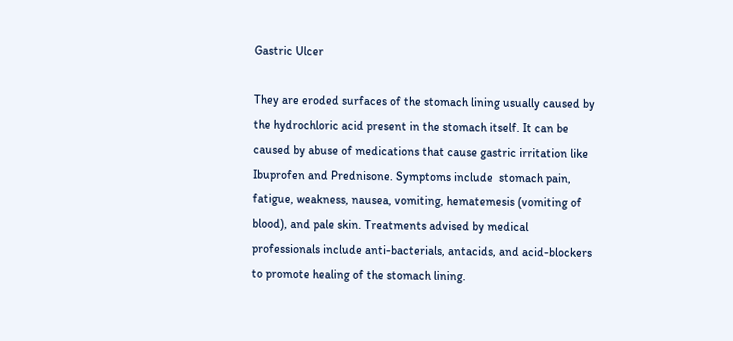Gastric Ulcer

They are eroded surfaces of the stomach lining usually caused by the hydrochloric acid present in the stomach itself. It can be caused by abuse of medications that cause gastric irritation like Ibuprofen and Prednisone. Symptoms include  stomach pain, fatigue, weakness, nausea, vomiting, hematemesis (vomiting of blood), and pale skin. Treatments advised by medical professionals include anti-bacterials, antacids, and acid-blockers to promote healing of the stomach lining.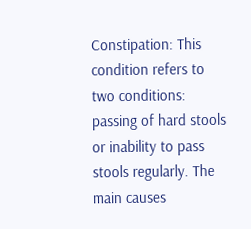Constipation: This condition refers to two conditions: passing of hard stools or inability to pass stools regularly. The main causes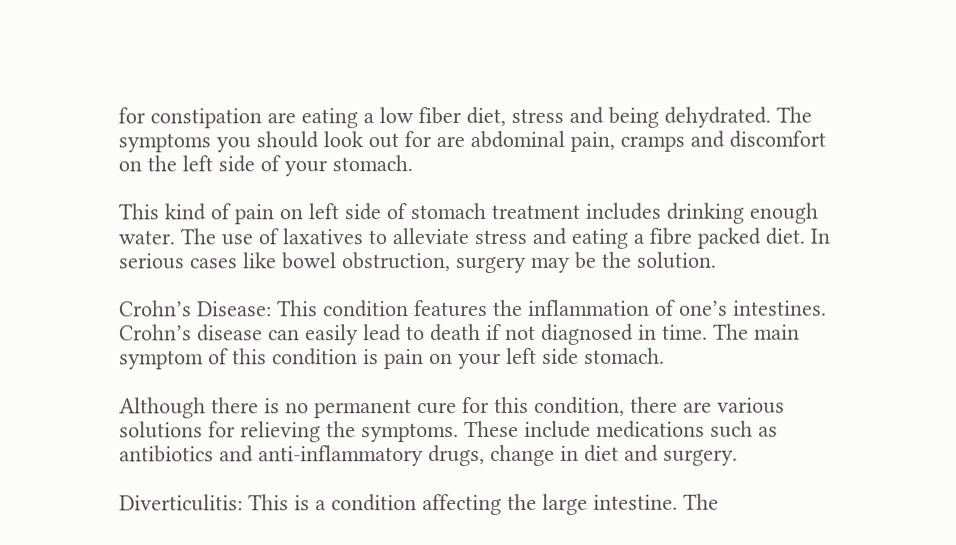for constipation are eating a low fiber diet, stress and being dehydrated. The symptoms you should look out for are abdominal pain, cramps and discomfort on the left side of your stomach.

This kind of pain on left side of stomach treatment includes drinking enough water. The use of laxatives to alleviate stress and eating a fibre packed diet. In serious cases like bowel obstruction, surgery may be the solution.

Crohn’s Disease: This condition features the inflammation of one’s intestines. Crohn’s disease can easily lead to death if not diagnosed in time. The main symptom of this condition is pain on your left side stomach.

Although there is no permanent cure for this condition, there are various solutions for relieving the symptoms. These include medications such as antibiotics and anti-inflammatory drugs, change in diet and surgery.

Diverticulitis: This is a condition affecting the large intestine. The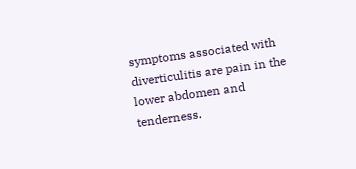symptoms associated with diverticulitis are pain in the lower abdomen and tenderness.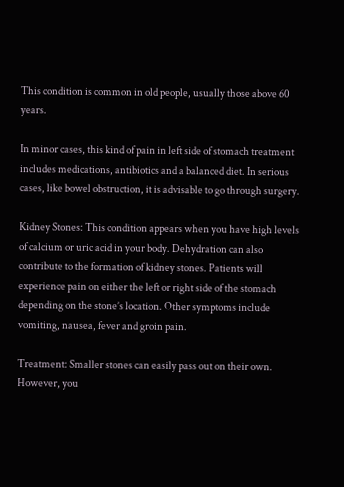This condition is common in old people, usually those above 60 years.

In minor cases, this kind of pain in left side of stomach treatment includes medications, antibiotics and a balanced diet. In serious cases, like bowel obstruction, it is advisable to go through surgery.

Kidney Stones: This condition appears when you have high levels of calcium or uric acid in your body. Dehydration can also contribute to the formation of kidney stones. Patients will experience pain on either the left or right side of the stomach depending on the stone’s location. Other symptoms include vomiting, nausea, fever and groin pain.

Treatment: Smaller stones can easily pass out on their own. However, you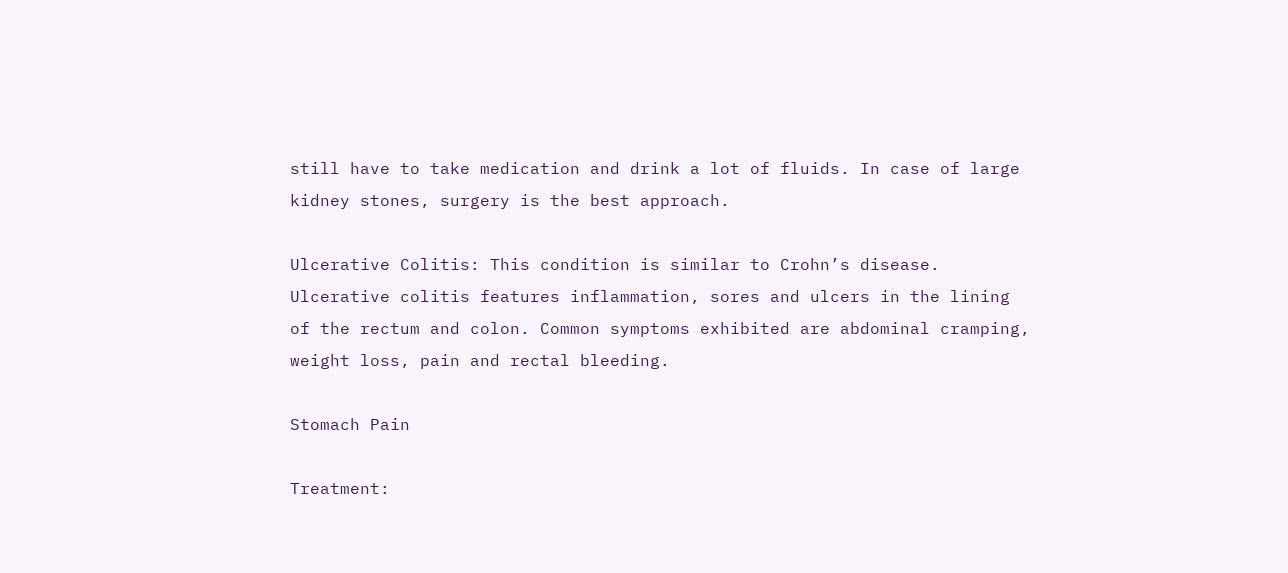still have to take medication and drink a lot of fluids. In case of large kidney stones, surgery is the best approach.

Ulcerative Colitis: This condition is similar to Crohn’s disease. Ulcerative colitis features inflammation, sores and ulcers in the lining of the rectum and colon. Common symptoms exhibited are abdominal cramping, weight loss, pain and rectal bleeding.

Stomach Pain

Treatment: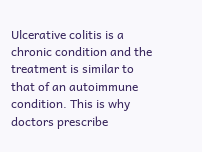Ulcerative colitis is a chronic condition and the treatment is similar to that of an autoimmune condition. This is why doctors prescribe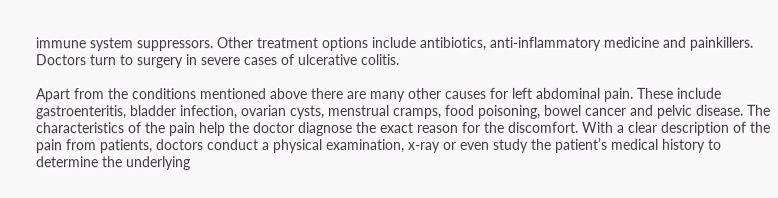immune system suppressors. Other treatment options include antibiotics, anti-inflammatory medicine and painkillers. Doctors turn to surgery in severe cases of ulcerative colitis.

Apart from the conditions mentioned above there are many other causes for left abdominal pain. These include gastroenteritis, bladder infection, ovarian cysts, menstrual cramps, food poisoning, bowel cancer and pelvic disease. The characteristics of the pain help the doctor diagnose the exact reason for the discomfort. With a clear description of the pain from patients, doctors conduct a physical examination, x-ray or even study the patient’s medical history to determine the underlying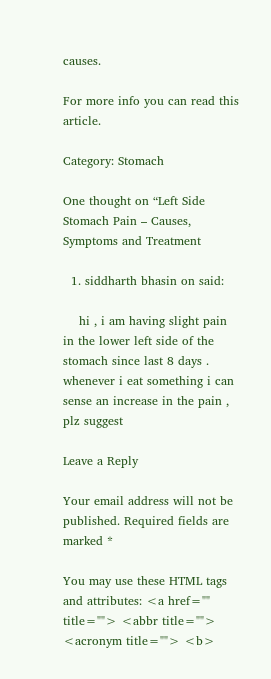causes.

For more info you can read this article.

Category: Stomach

One thought on “Left Side Stomach Pain – Causes, Symptoms and Treatment

  1. siddharth bhasin on said:

    hi , i am having slight pain in the lower left side of the stomach since last 8 days . whenever i eat something i can sense an increase in the pain , plz suggest

Leave a Reply

Your email address will not be published. Required fields are marked *

You may use these HTML tags and attributes: <a href="" title=""> <abbr title=""> <acronym title=""> <b>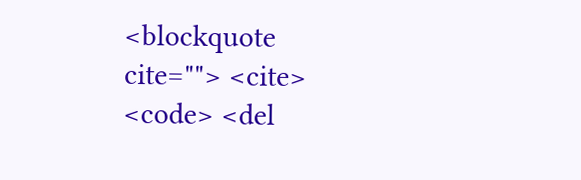<blockquote cite=""> <cite> <code> <del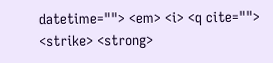datetime=""> <em> <i> <q cite=""> <strike> <strong>